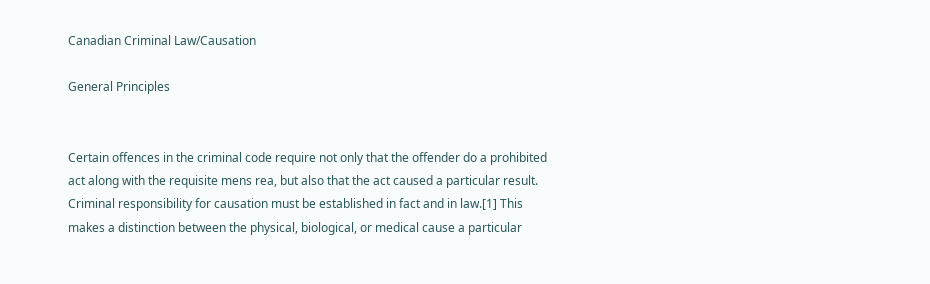Canadian Criminal Law/Causation

General Principles


Certain offences in the criminal code require not only that the offender do a prohibited act along with the requisite mens rea, but also that the act caused a particular result. Criminal responsibility for causation must be established in fact and in law.[1] This makes a distinction between the physical, biological, or medical cause a particular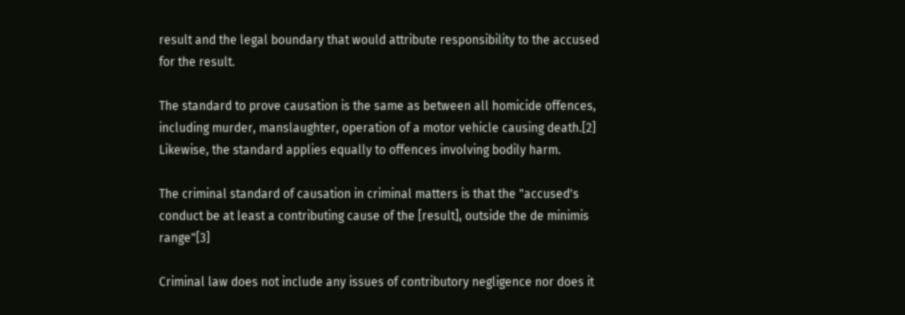result and the legal boundary that would attribute responsibility to the accused for the result.

The standard to prove causation is the same as between all homicide offences, including murder, manslaughter, operation of a motor vehicle causing death.[2] Likewise, the standard applies equally to offences involving bodily harm.

The criminal standard of causation in criminal matters is that the "accused's conduct be at least a contributing cause of the [result], outside the de minimis range"[3]

Criminal law does not include any issues of contributory negligence nor does it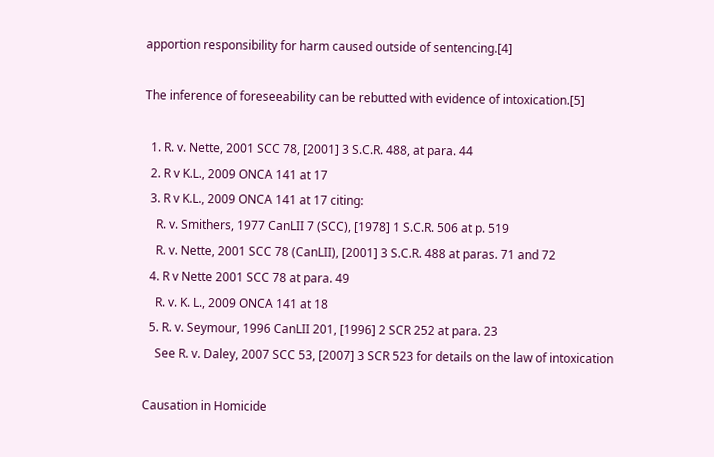apportion responsibility for harm caused outside of sentencing.[4]

The inference of foreseeability can be rebutted with evidence of intoxication.[5]

  1. R. v. Nette, 2001 SCC 78, [2001] 3 S.C.R. 488, at para. 44
  2. R v K.L., 2009 ONCA 141 at 17
  3. R v K.L., 2009 ONCA 141 at 17 citing:
    R. v. Smithers, 1977 CanLII 7 (SCC), [1978] 1 S.C.R. 506 at p. 519
    R. v. Nette, 2001 SCC 78 (CanLII), [2001] 3 S.C.R. 488 at paras. 71 and 72
  4. R v Nette 2001 SCC 78 at para. 49
    R. v. K. L., 2009 ONCA 141 at 18
  5. R. v. Seymour, 1996 CanLII 201, [1996] 2 SCR 252 at para. 23
    See R. v. Daley, 2007 SCC 53, [2007] 3 SCR 523 for details on the law of intoxication

Causation in Homicide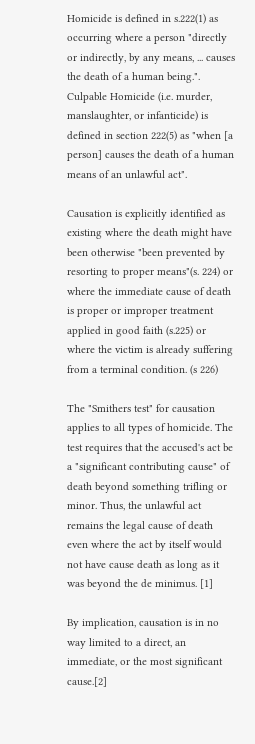Homicide is defined in s.222(1) as occurring where a person "directly or indirectly, by any means, ... causes the death of a human being.". Culpable Homicide (i.e. murder, manslaughter, or infanticide) is defined in section 222(5) as "when [a person] causes the death of a human means of an unlawful act".

Causation is explicitly identified as existing where the death might have been otherwise "been prevented by resorting to proper means"(s. 224) or where the immediate cause of death is proper or improper treatment applied in good faith (s.225) or where the victim is already suffering from a terminal condition. (s 226)

The "Smithers test" for causation applies to all types of homicide. The test requires that the accused's act be a "significant contributing cause" of death beyond something trifling or minor. Thus, the unlawful act remains the legal cause of death even where the act by itself would not have cause death as long as it was beyond the de minimus. [1]

By implication, causation is in no way limited to a direct, an immediate, or the most significant cause.[2]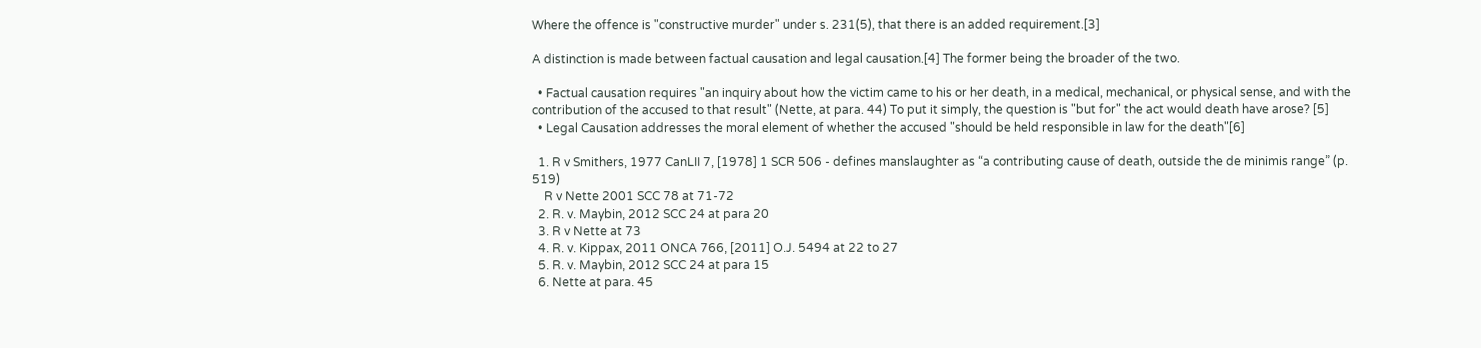Where the offence is "constructive murder" under s. 231(5), that there is an added requirement.[3]

A distinction is made between factual causation and legal causation.[4] The former being the broader of the two.

  • Factual causation requires "an inquiry about how the victim came to his or her death, in a medical, mechanical, or physical sense, and with the contribution of the accused to that result" (Nette, at para. 44) To put it simply, the question is "but for" the act would death have arose? [5]
  • Legal Causation addresses the moral element of whether the accused "should be held responsible in law for the death"[6]

  1. R v Smithers, 1977 CanLII 7, [1978] 1 SCR 506 - defines manslaughter as “a contributing cause of death, outside the de minimis range” (p. 519)
    R v Nette 2001 SCC 78 at 71-72
  2. R. v. Maybin, 2012 SCC 24 at para 20
  3. R v Nette at 73
  4. R. v. Kippax, 2011 ONCA 766, [2011] O.J. 5494 at 22 to 27
  5. R. v. Maybin, 2012 SCC 24 at para 15
  6. Nette at para. 45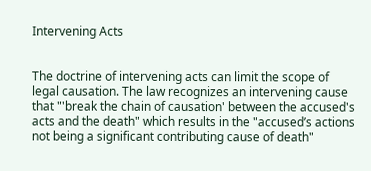Intervening Acts


The doctrine of intervening acts can limit the scope of legal causation. The law recognizes an intervening cause that "'break the chain of causation' between the accused's acts and the death" which results in the "accused’s actions not being a significant contributing cause of death"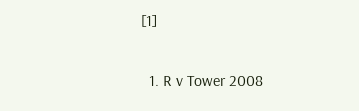[1]

  1. R v Tower 2008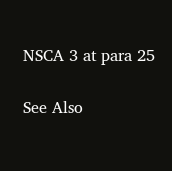NSCA 3 at para 25

See Also